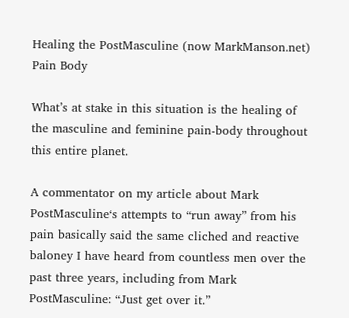Healing the PostMasculine (now MarkManson.net) Pain Body

What’s at stake in this situation is the healing of the masculine and feminine pain-body throughout this entire planet.

A commentator on my article about Mark PostMasculine‘s attempts to “run away” from his pain basically said the same cliched and reactive baloney I have heard from countless men over the past three years, including from Mark PostMasculine: “Just get over it.”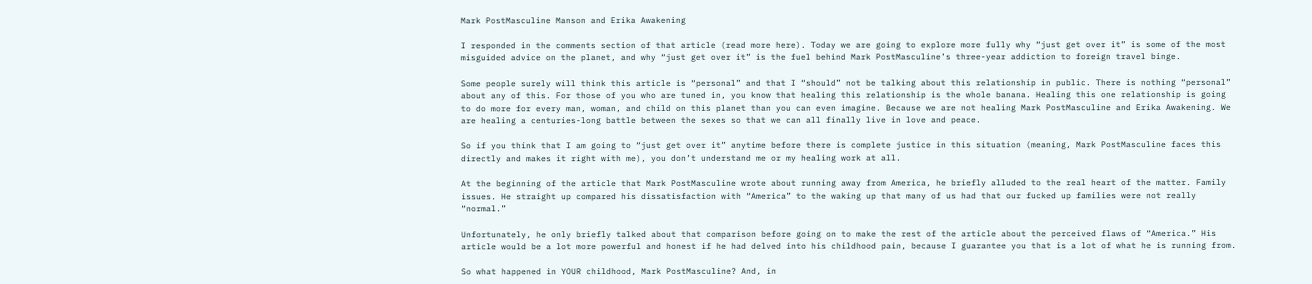Mark PostMasculine Manson and Erika Awakening

I responded in the comments section of that article (read more here). Today we are going to explore more fully why “just get over it” is some of the most misguided advice on the planet, and why “just get over it” is the fuel behind Mark PostMasculine’s three-year addiction to foreign travel binge.

Some people surely will think this article is “personal” and that I “should” not be talking about this relationship in public. There is nothing “personal” about any of this. For those of you who are tuned in, you know that healing this relationship is the whole banana. Healing this one relationship is going to do more for every man, woman, and child on this planet than you can even imagine. Because we are not healing Mark PostMasculine and Erika Awakening. We are healing a centuries-long battle between the sexes so that we can all finally live in love and peace.

So if you think that I am going to “just get over it” anytime before there is complete justice in this situation (meaning, Mark PostMasculine faces this directly and makes it right with me), you don’t understand me or my healing work at all.

At the beginning of the article that Mark PostMasculine wrote about running away from America, he briefly alluded to the real heart of the matter. Family issues. He straight up compared his dissatisfaction with “America” to the waking up that many of us had that our fucked up families were not really “normal.”

Unfortunately, he only briefly talked about that comparison before going on to make the rest of the article about the perceived flaws of “America.” His article would be a lot more powerful and honest if he had delved into his childhood pain, because I guarantee you that is a lot of what he is running from.

So what happened in YOUR childhood, Mark PostMasculine? And, in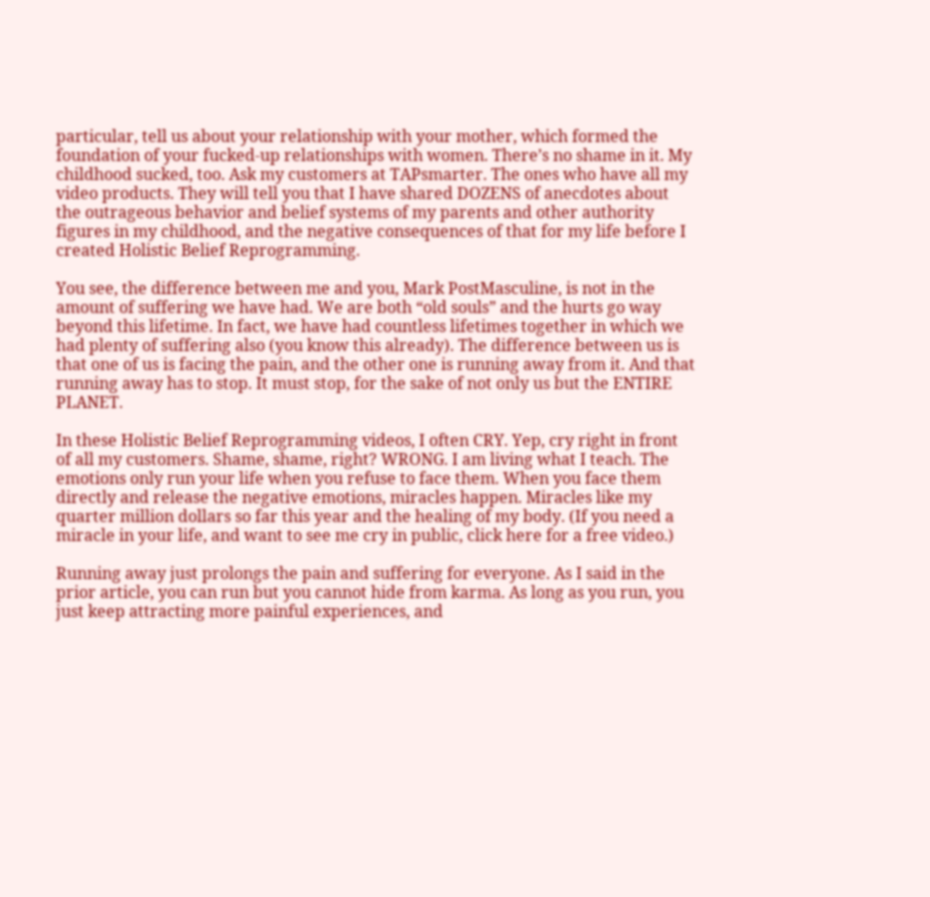particular, tell us about your relationship with your mother, which formed the foundation of your fucked-up relationships with women. There’s no shame in it. My childhood sucked, too. Ask my customers at TAPsmarter. The ones who have all my video products. They will tell you that I have shared DOZENS of anecdotes about the outrageous behavior and belief systems of my parents and other authority figures in my childhood, and the negative consequences of that for my life before I created Holistic Belief Reprogramming.

You see, the difference between me and you, Mark PostMasculine, is not in the amount of suffering we have had. We are both “old souls” and the hurts go way beyond this lifetime. In fact, we have had countless lifetimes together in which we had plenty of suffering also (you know this already). The difference between us is that one of us is facing the pain, and the other one is running away from it. And that running away has to stop. It must stop, for the sake of not only us but the ENTIRE PLANET.

In these Holistic Belief Reprogramming videos, I often CRY. Yep, cry right in front of all my customers. Shame, shame, right? WRONG. I am living what I teach. The emotions only run your life when you refuse to face them. When you face them directly and release the negative emotions, miracles happen. Miracles like my quarter million dollars so far this year and the healing of my body. (If you need a miracle in your life, and want to see me cry in public, click here for a free video.)

Running away just prolongs the pain and suffering for everyone. As I said in the prior article, you can run but you cannot hide from karma. As long as you run, you just keep attracting more painful experiences, and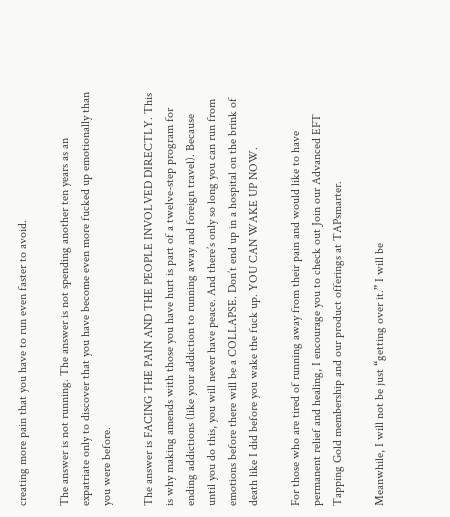creating more pain that you have to run even faster to avoid.

The answer is not running. The answer is not spending another ten years as an expatriate only to discover that you have become even more fucked up emotionally than you were before.

The answer is FACING THE PAIN AND THE PEOPLE INVOLVED DIRECTLY. This is why making amends with those you have hurt is part of a twelve-step program for ending addictions (like your addiction to running away and foreign travel). Because until you do this, you will never have peace. And there’s only so long you can run from emotions before there will be a COLLAPSE. Don’t end up in a hospital on the brink of death like I did before you wake the fuck up. YOU CAN WAKE UP NOW.

For those who are tired of running away from their pain and would like to have permanent relief and healing, I encourage you to check out Join our Advanced EFT Tapping Gold membership and our product offerings at TAPsmarter.

Meanwhile, I will not be just “getting over it.” I will be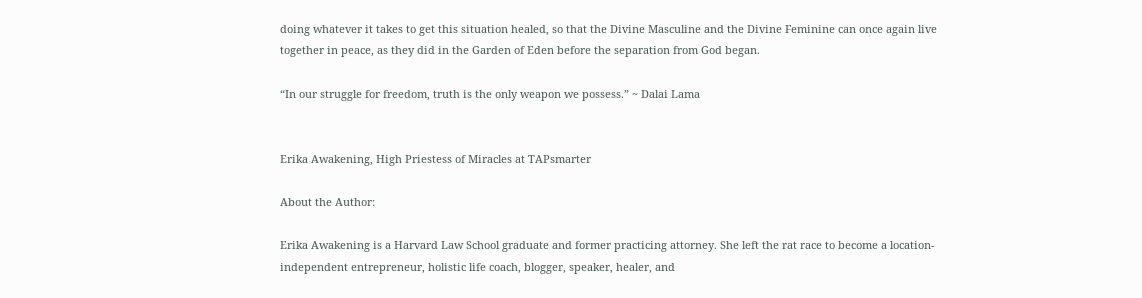doing whatever it takes to get this situation healed, so that the Divine Masculine and the Divine Feminine can once again live together in peace, as they did in the Garden of Eden before the separation from God began.

“In our struggle for freedom, truth is the only weapon we possess.” ~ Dalai Lama


Erika Awakening, High Priestess of Miracles at TAPsmarter

About the Author:

Erika Awakening is a Harvard Law School graduate and former practicing attorney. She left the rat race to become a location-independent entrepreneur, holistic life coach, blogger, speaker, healer, and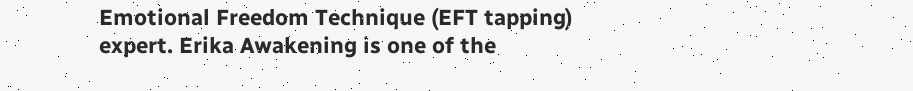Emotional Freedom Technique (EFT tapping) expert. Erika Awakening is one of the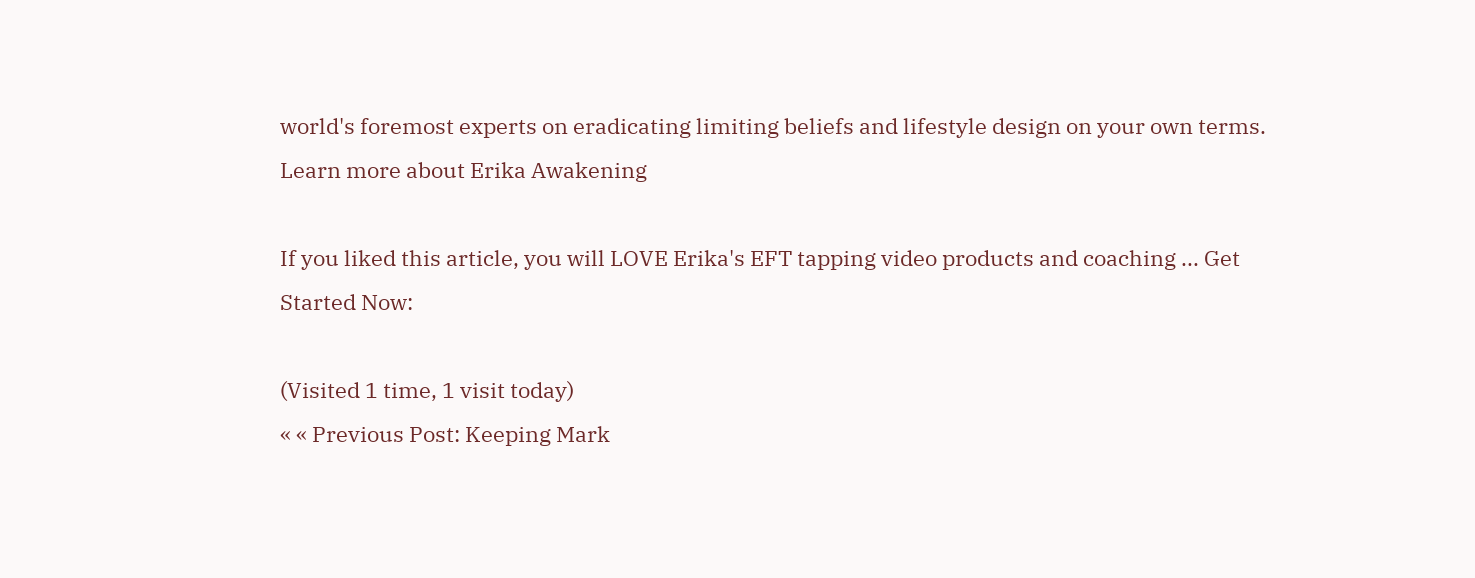world's foremost experts on eradicating limiting beliefs and lifestyle design on your own terms. Learn more about Erika Awakening

If you liked this article, you will LOVE Erika's EFT tapping video products and coaching ... Get Started Now:

(Visited 1 time, 1 visit today)
« « Previous Post: Keeping Mark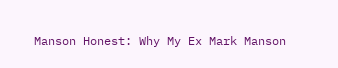Manson Honest: Why My Ex Mark Manson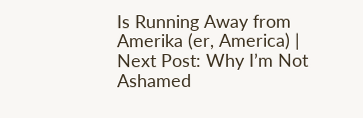Is Running Away from Amerika (er, America) | Next Post: Why I’m Not Ashamed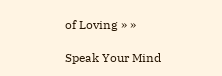of Loving » »

Speak Your Mind